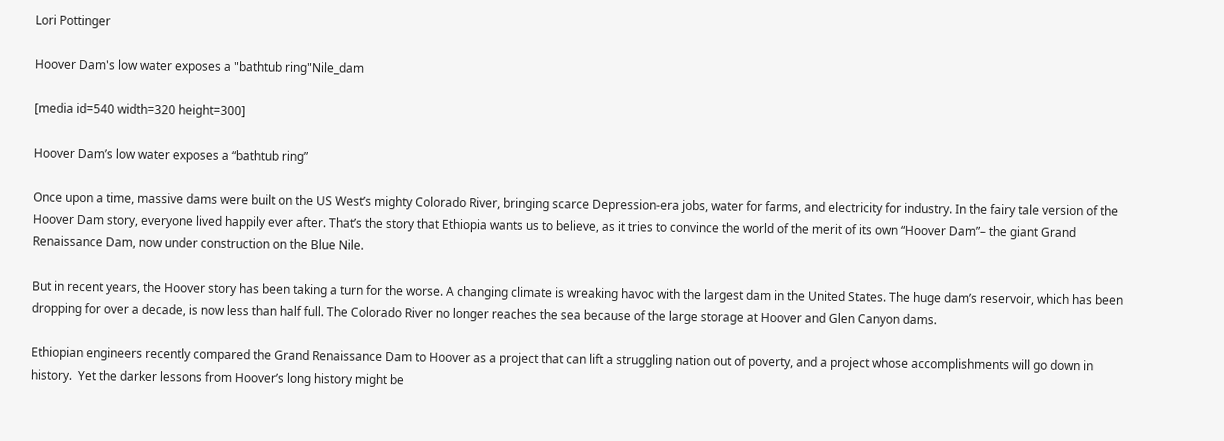Lori Pottinger

Hoover Dam's low water exposes a "bathtub ring"Nile_dam

[media id=540 width=320 height=300]

Hoover Dam’s low water exposes a “bathtub ring”

Once upon a time, massive dams were built on the US West’s mighty Colorado River, bringing scarce Depression-era jobs, water for farms, and electricity for industry. In the fairy tale version of the Hoover Dam story, everyone lived happily ever after. That’s the story that Ethiopia wants us to believe, as it tries to convince the world of the merit of its own “Hoover Dam”– the giant Grand Renaissance Dam, now under construction on the Blue Nile.

But in recent years, the Hoover story has been taking a turn for the worse. A changing climate is wreaking havoc with the largest dam in the United States. The huge dam’s reservoir, which has been dropping for over a decade, is now less than half full. The Colorado River no longer reaches the sea because of the large storage at Hoover and Glen Canyon dams.

Ethiopian engineers recently compared the Grand Renaissance Dam to Hoover as a project that can lift a struggling nation out of poverty, and a project whose accomplishments will go down in history.  Yet the darker lessons from Hoover’s long history might be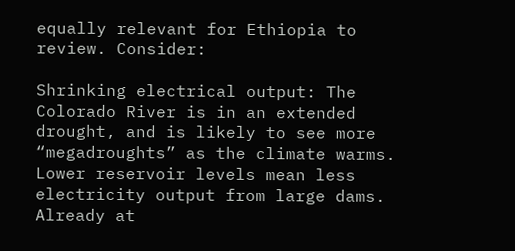equally relevant for Ethiopia to review. Consider:

Shrinking electrical output: The Colorado River is in an extended drought, and is likely to see more “megadroughts” as the climate warms. Lower reservoir levels mean less electricity output from large dams. Already at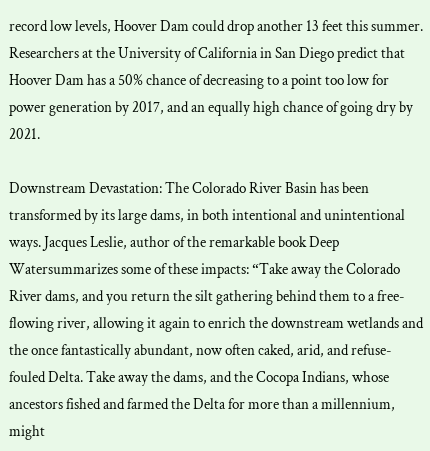record low levels, Hoover Dam could drop another 13 feet this summer. Researchers at the University of California in San Diego predict that Hoover Dam has a 50% chance of decreasing to a point too low for power generation by 2017, and an equally high chance of going dry by 2021.

Downstream Devastation: The Colorado River Basin has been transformed by its large dams, in both intentional and unintentional ways. Jacques Leslie, author of the remarkable book Deep Watersummarizes some of these impacts: “Take away the Colorado River dams, and you return the silt gathering behind them to a free-flowing river, allowing it again to enrich the downstream wetlands and the once fantastically abundant, now often caked, arid, and refuse-fouled Delta. Take away the dams, and the Cocopa Indians, whose ancestors fished and farmed the Delta for more than a millennium, might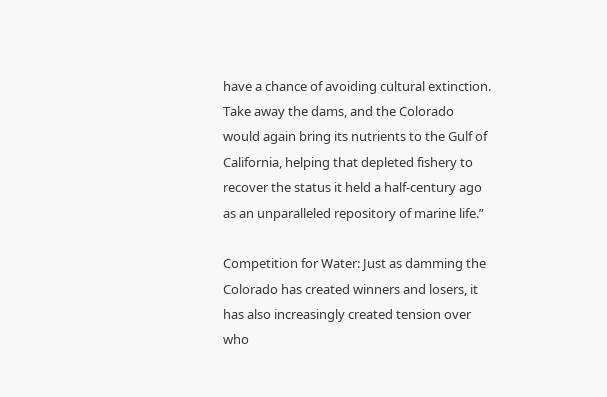have a chance of avoiding cultural extinction. Take away the dams, and the Colorado would again bring its nutrients to the Gulf of California, helping that depleted fishery to recover the status it held a half-century ago as an unparalleled repository of marine life.”

Competition for Water: Just as damming the Colorado has created winners and losers, it has also increasingly created tension over who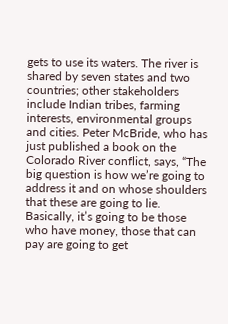gets to use its waters. The river is shared by seven states and two countries; other stakeholders include Indian tribes, farming interests, environmental groups and cities. Peter McBride, who has just published a book on the Colorado River conflict, says, “The big question is how we’re going to address it and on whose shoulders that these are going to lie. Basically, it’s going to be those who have money, those that can pay are going to get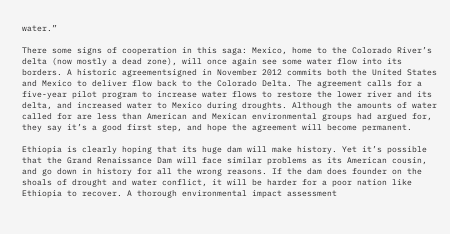water.”

There some signs of cooperation in this saga: Mexico, home to the Colorado River’s delta (now mostly a dead zone), will once again see some water flow into its borders. A historic agreementsigned in November 2012 commits both the United States and Mexico to deliver flow back to the Colorado Delta. The agreement calls for a five-year pilot program to increase water flows to restore the lower river and its delta, and increased water to Mexico during droughts. Although the amounts of water called for are less than American and Mexican environmental groups had argued for, they say it’s a good first step, and hope the agreement will become permanent.

Ethiopia is clearly hoping that its huge dam will make history. Yet it’s possible that the Grand Renaissance Dam will face similar problems as its American cousin, and go down in history for all the wrong reasons. If the dam does founder on the shoals of drought and water conflict, it will be harder for a poor nation like Ethiopia to recover. A thorough environmental impact assessment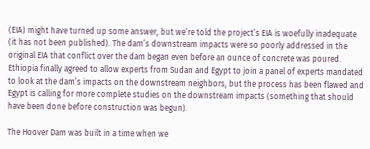(EIA) might have turned up some answer, but we’re told the project’s EIA is woefully inadequate (it has not been published). The dam’s downstream impacts were so poorly addressed in the original EIA that conflict over the dam began even before an ounce of concrete was poured. Ethiopia finally agreed to allow experts from Sudan and Egypt to join a panel of experts mandated to look at the dam’s impacts on the downstream neighbors, but the process has been flawed and Egypt is calling for more complete studies on the downstream impacts (something that should have been done before construction was begun).

The Hoover Dam was built in a time when we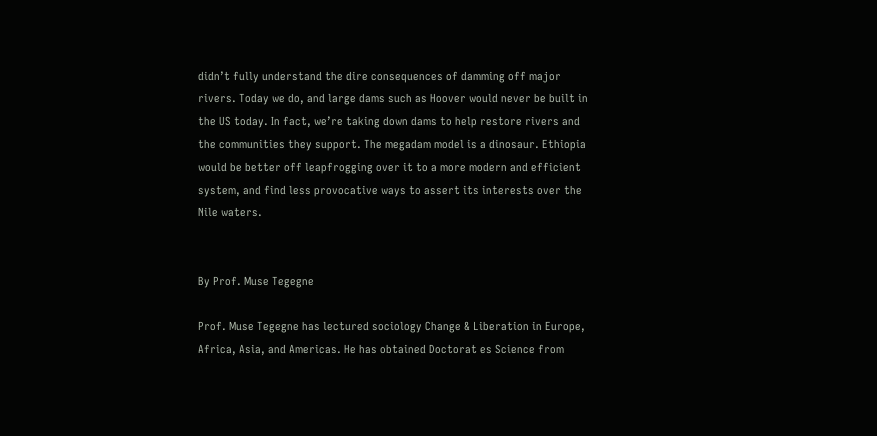didn’t fully understand the dire consequences of damming off major rivers. Today we do, and large dams such as Hoover would never be built in the US today. In fact, we’re taking down dams to help restore rivers and the communities they support. The megadam model is a dinosaur. Ethiopia would be better off leapfrogging over it to a more modern and efficient system, and find less provocative ways to assert its interests over the Nile waters.


By Prof. Muse Tegegne

Prof. Muse Tegegne has lectured sociology Change & Liberation in Europe, Africa, Asia, and Americas. He has obtained Doctorat es Science from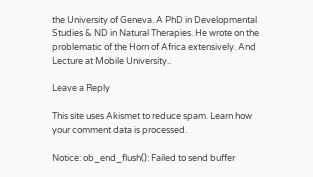the University of Geneva. A PhD in Developmental Studies & ND in Natural Therapies. He wrote on the problematic of the Horn of Africa extensively. And Lecture at Mobile University..

Leave a Reply

This site uses Akismet to reduce spam. Learn how your comment data is processed.

Notice: ob_end_flush(): Failed to send buffer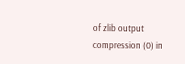of zlib output compression (0) in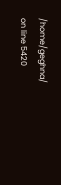/home/geghna/ on line 5420